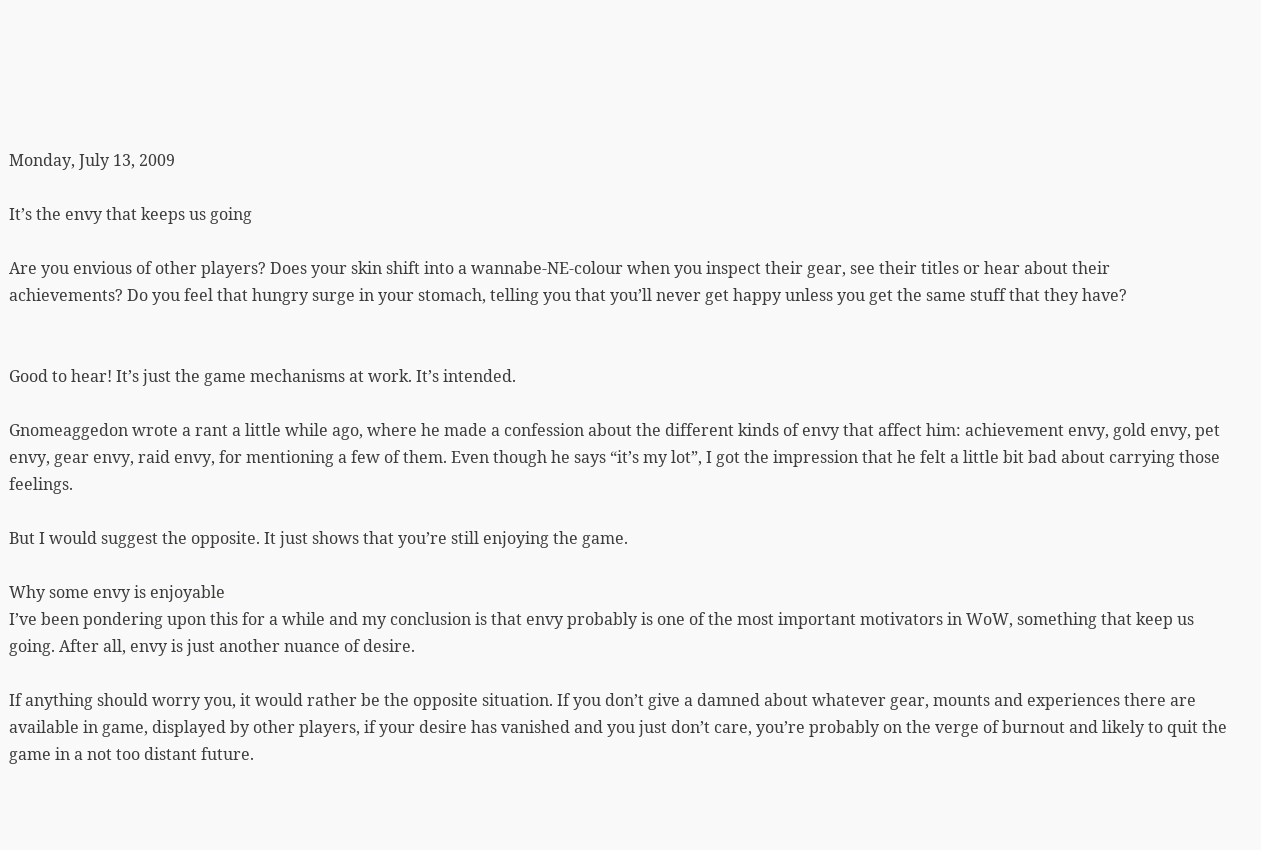Monday, July 13, 2009

It’s the envy that keeps us going

Are you envious of other players? Does your skin shift into a wannabe-NE-colour when you inspect their gear, see their titles or hear about their achievements? Do you feel that hungry surge in your stomach, telling you that you’ll never get happy unless you get the same stuff that they have?


Good to hear! It’s just the game mechanisms at work. It’s intended.

Gnomeaggedon wrote a rant a little while ago, where he made a confession about the different kinds of envy that affect him: achievement envy, gold envy, pet envy, gear envy, raid envy, for mentioning a few of them. Even though he says “it’s my lot”, I got the impression that he felt a little bit bad about carrying those feelings.

But I would suggest the opposite. It just shows that you’re still enjoying the game.

Why some envy is enjoyable
I’ve been pondering upon this for a while and my conclusion is that envy probably is one of the most important motivators in WoW, something that keep us going. After all, envy is just another nuance of desire.

If anything should worry you, it would rather be the opposite situation. If you don’t give a damned about whatever gear, mounts and experiences there are available in game, displayed by other players, if your desire has vanished and you just don’t care, you’re probably on the verge of burnout and likely to quit the game in a not too distant future.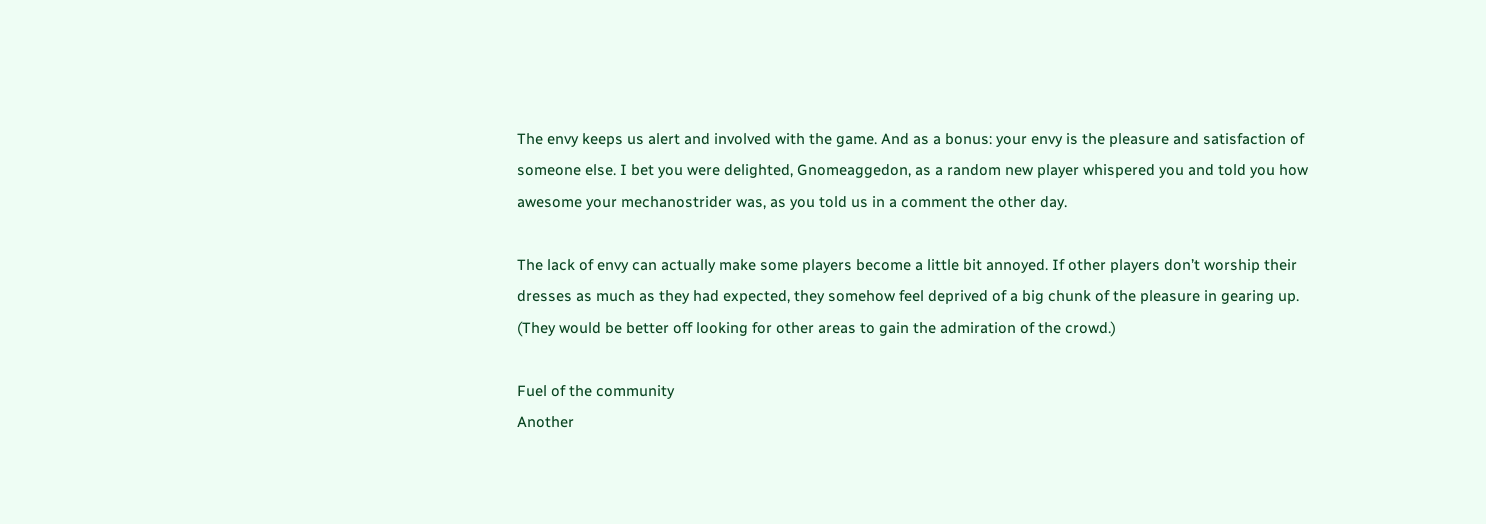The envy keeps us alert and involved with the game. And as a bonus: your envy is the pleasure and satisfaction of someone else. I bet you were delighted, Gnomeaggedon, as a random new player whispered you and told you how awesome your mechanostrider was, as you told us in a comment the other day.

The lack of envy can actually make some players become a little bit annoyed. If other players don’t worship their dresses as much as they had expected, they somehow feel deprived of a big chunk of the pleasure in gearing up. (They would be better off looking for other areas to gain the admiration of the crowd.)

Fuel of the community
Another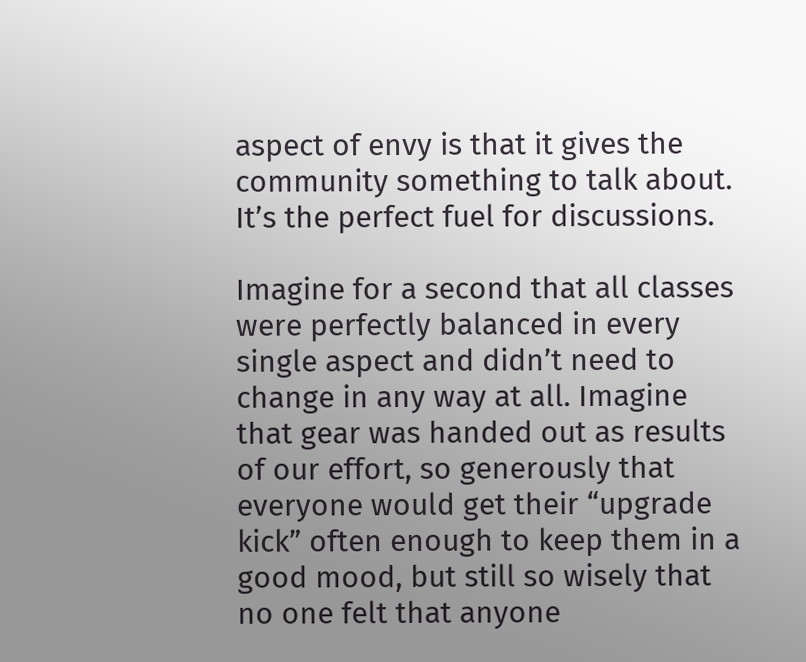aspect of envy is that it gives the community something to talk about. It’s the perfect fuel for discussions.

Imagine for a second that all classes were perfectly balanced in every single aspect and didn’t need to change in any way at all. Imagine that gear was handed out as results of our effort, so generously that everyone would get their “upgrade kick” often enough to keep them in a good mood, but still so wisely that no one felt that anyone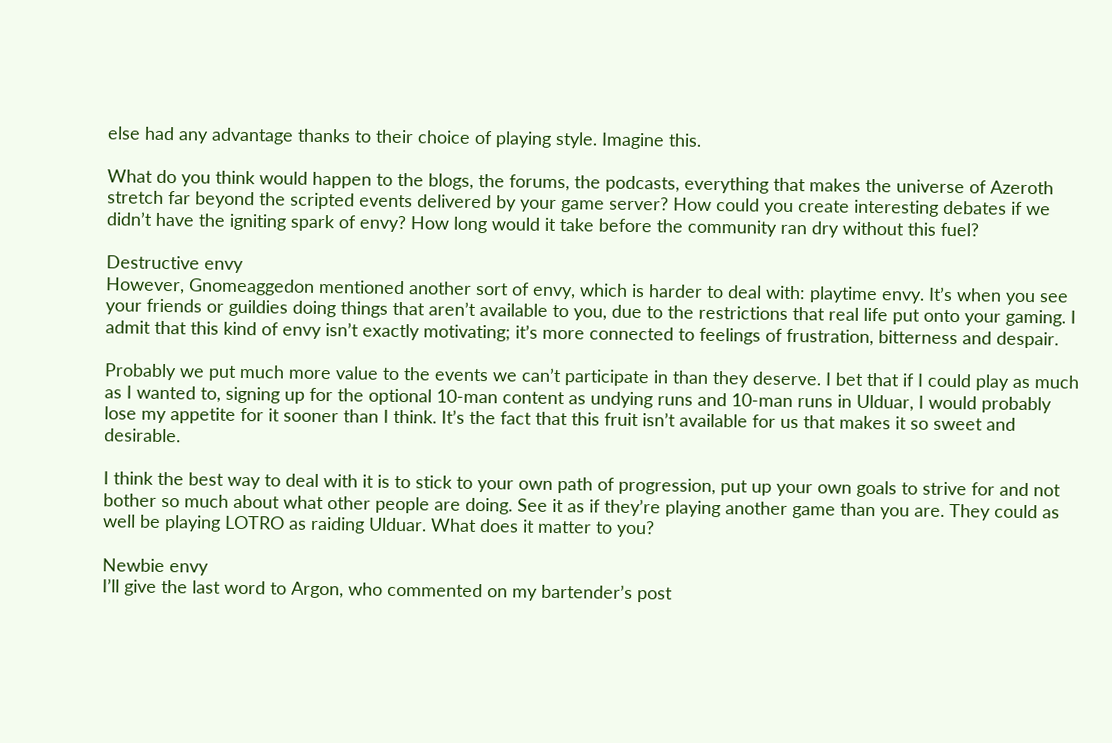else had any advantage thanks to their choice of playing style. Imagine this.

What do you think would happen to the blogs, the forums, the podcasts, everything that makes the universe of Azeroth stretch far beyond the scripted events delivered by your game server? How could you create interesting debates if we didn’t have the igniting spark of envy? How long would it take before the community ran dry without this fuel?

Destructive envy
However, Gnomeaggedon mentioned another sort of envy, which is harder to deal with: playtime envy. It’s when you see your friends or guildies doing things that aren’t available to you, due to the restrictions that real life put onto your gaming. I admit that this kind of envy isn’t exactly motivating; it’s more connected to feelings of frustration, bitterness and despair.

Probably we put much more value to the events we can’t participate in than they deserve. I bet that if I could play as much as I wanted to, signing up for the optional 10-man content as undying runs and 10-man runs in Ulduar, I would probably lose my appetite for it sooner than I think. It’s the fact that this fruit isn’t available for us that makes it so sweet and desirable.

I think the best way to deal with it is to stick to your own path of progression, put up your own goals to strive for and not bother so much about what other people are doing. See it as if they’re playing another game than you are. They could as well be playing LOTRO as raiding Ulduar. What does it matter to you?

Newbie envy
I’ll give the last word to Argon, who commented on my bartender’s post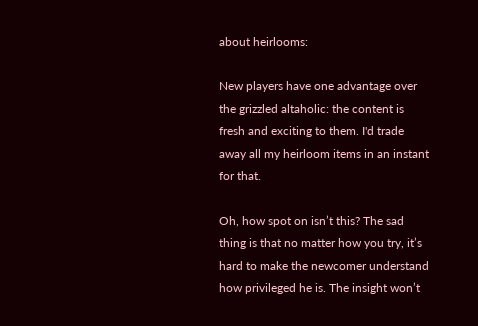about heirlooms:

New players have one advantage over the grizzled altaholic: the content is fresh and exciting to them. I'd trade away all my heirloom items in an instant for that.

Oh, how spot on isn’t this? The sad thing is that no matter how you try, it’s hard to make the newcomer understand how privileged he is. The insight won’t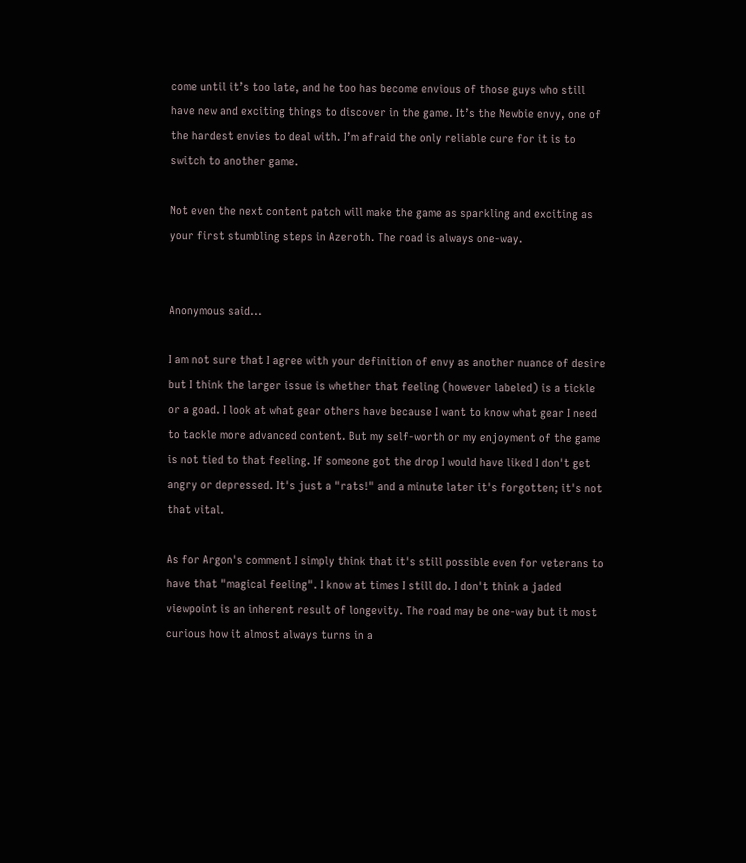come until it’s too late, and he too has become envious of those guys who still have new and exciting things to discover in the game. It’s the Newbie envy, one of the hardest envies to deal with. I’m afraid the only reliable cure for it is to switch to another game.

Not even the next content patch will make the game as sparkling and exciting as your first stumbling steps in Azeroth. The road is always one-way.


Anonymous said...

I am not sure that I agree with your definition of envy as another nuance of desire but I think the larger issue is whether that feeling (however labeled) is a tickle or a goad. I look at what gear others have because I want to know what gear I need to tackle more advanced content. But my self-worth or my enjoyment of the game is not tied to that feeling. If someone got the drop I would have liked I don't get angry or depressed. It's just a "rats!" and a minute later it's forgotten; it's not that vital.

As for Argon's comment I simply think that it's still possible even for veterans to have that "magical feeling". I know at times I still do. I don't think a jaded viewpoint is an inherent result of longevity. The road may be one-way but it most curious how it almost always turns in a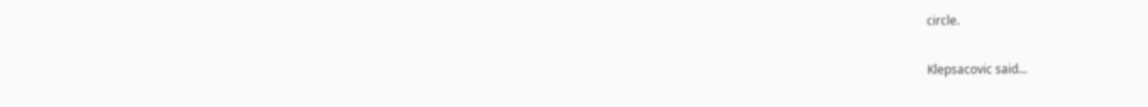circle.

Klepsacovic said...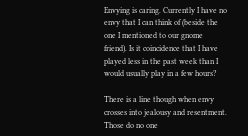Envying is caring. Currently I have no envy that I can think of (beside the one I mentioned to our gnome friend). Is it coincidence that I have played less in the past week than I would usually play in a few hours?

There is a line though when envy crosses into jealousy and resentment. Those do no one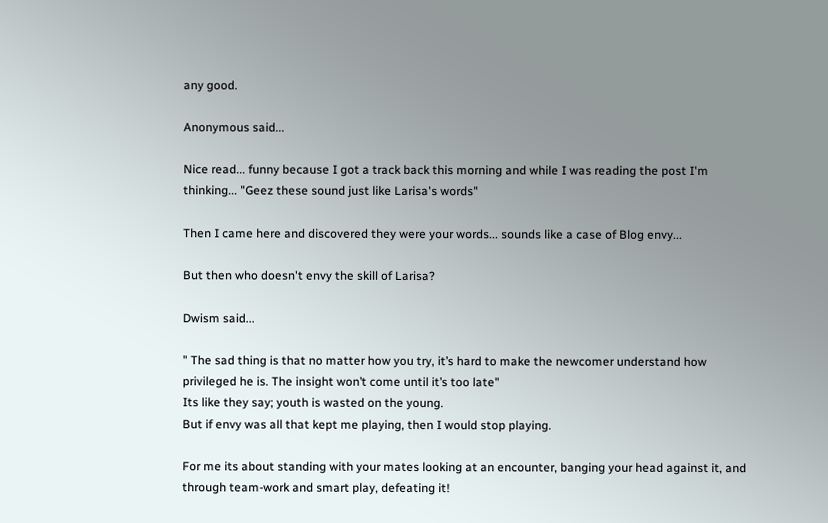any good.

Anonymous said...

Nice read... funny because I got a track back this morning and while I was reading the post I'm thinking... "Geez these sound just like Larisa's words"

Then I came here and discovered they were your words... sounds like a case of Blog envy...

But then who doesn't envy the skill of Larisa?

Dwism said...

" The sad thing is that no matter how you try, it’s hard to make the newcomer understand how privileged he is. The insight won’t come until it’s too late"
Its like they say; youth is wasted on the young.
But if envy was all that kept me playing, then I would stop playing.

For me its about standing with your mates looking at an encounter, banging your head against it, and through team-work and smart play, defeating it!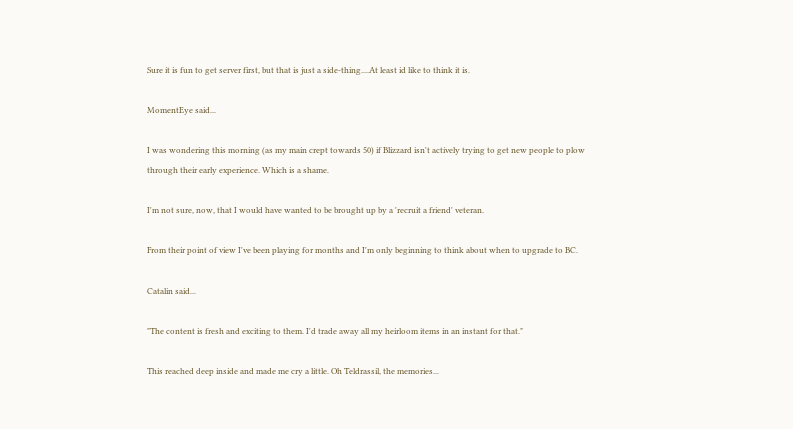Sure it is fun to get server first, but that is just a side-thing....At least id like to think it is.

MomentEye said...

I was wondering this morning (as my main crept towards 50) if Blizzard isn't actively trying to get new people to plow through their early experience. Which is a shame.

I'm not sure, now, that I would have wanted to be brought up by a 'recruit a friend' veteran.

From their point of view I've been playing for months and I'm only beginning to think about when to upgrade to BC.

Catalin said...

"The content is fresh and exciting to them. I'd trade away all my heirloom items in an instant for that."

This reached deep inside and made me cry a little. Oh Teldrassil, the memories...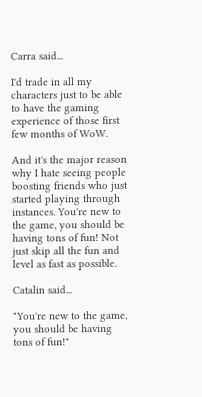Carra said...

I'd trade in all my characters just to be able to have the gaming experience of those first few months of WoW.

And it's the major reason why I hate seeing people boosting friends who just started playing through instances. You're new to the game, you should be having tons of fun! Not just skip all the fun and level as fast as possible.

Catalin said...

"You're new to the game, you should be having tons of fun!"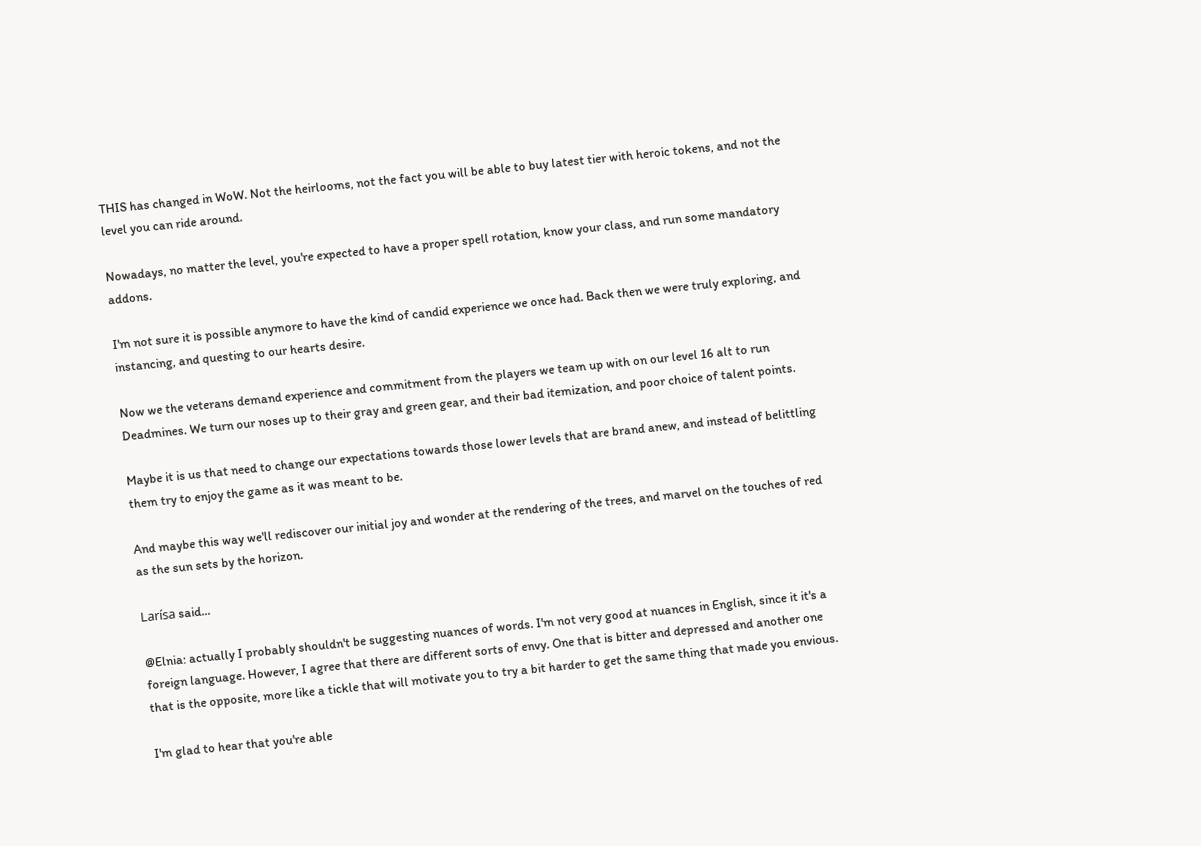THIS has changed in WoW. Not the heirlooms, not the fact you will be able to buy latest tier with heroic tokens, and not the level you can ride around.

Nowadays, no matter the level, you're expected to have a proper spell rotation, know your class, and run some mandatory addons.

I'm not sure it is possible anymore to have the kind of candid experience we once had. Back then we were truly exploring, and instancing, and questing to our hearts desire.

Now we the veterans demand experience and commitment from the players we team up with on our level 16 alt to run Deadmines. We turn our noses up to their gray and green gear, and their bad itemization, and poor choice of talent points.

Maybe it is us that need to change our expectations towards those lower levels that are brand anew, and instead of belittling them try to enjoy the game as it was meant to be.

And maybe this way we'll rediscover our initial joy and wonder at the rendering of the trees, and marvel on the touches of red as the sun sets by the horizon.

Larísa said...

@Elnia: actually I probably shouldn't be suggesting nuances of words. I'm not very good at nuances in English, since it it's a foreign language. However, I agree that there are different sorts of envy. One that is bitter and depressed and another one that is the opposite, more like a tickle that will motivate you to try a bit harder to get the same thing that made you envious.

I'm glad to hear that you're able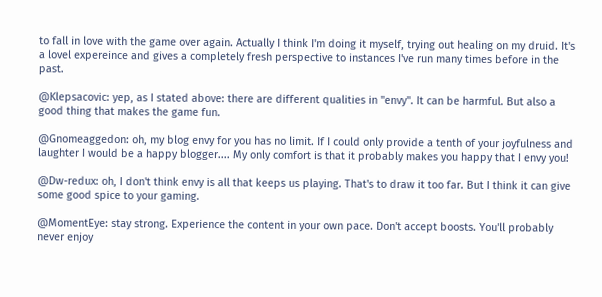to fall in love with the game over again. Actually I think I'm doing it myself, trying out healing on my druid. It's a lovel expereince and gives a completely fresh perspective to instances I've run many times before in the past.

@Klepsacovic: yep, as I stated above: there are different qualities in "envy". It can be harmful. But also a good thing that makes the game fun.

@Gnomeaggedon: oh, my blog envy for you has no limit. If I could only provide a tenth of your joyfulness and laughter I would be a happy blogger.... My only comfort is that it probably makes you happy that I envy you!

@Dw-redux: oh, I don't think envy is all that keeps us playing. That's to draw it too far. But I think it can give some good spice to your gaming.

@MomentEye: stay strong. Experience the content in your own pace. Don't accept boosts. You'll probably never enjoy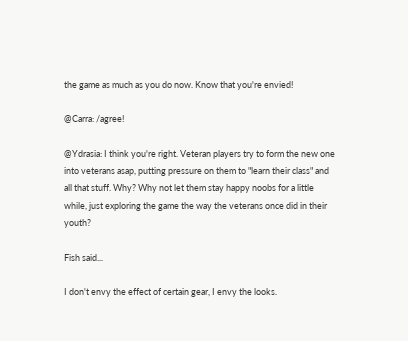the game as much as you do now. Know that you're envied!

@Carra: /agree!

@Ydrasia: I think you're right. Veteran players try to form the new one into veterans asap, putting pressure on them to "learn their class" and all that stuff. Why? Why not let them stay happy noobs for a little while, just exploring the game the way the veterans once did in their youth?

Fish said...

I don't envy the effect of certain gear, I envy the looks.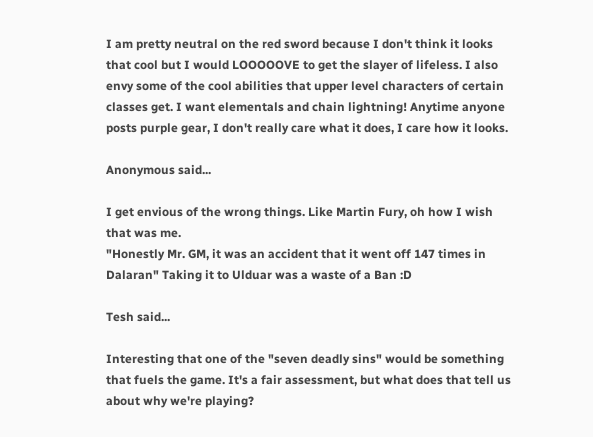I am pretty neutral on the red sword because I don't think it looks that cool but I would LOOOOOVE to get the slayer of lifeless. I also envy some of the cool abilities that upper level characters of certain classes get. I want elementals and chain lightning! Anytime anyone posts purple gear, I don't really care what it does, I care how it looks.

Anonymous said...

I get envious of the wrong things. Like Martin Fury, oh how I wish that was me.
"Honestly Mr. GM, it was an accident that it went off 147 times in Dalaran" Taking it to Ulduar was a waste of a Ban :D

Tesh said...

Interesting that one of the "seven deadly sins" would be something that fuels the game. It's a fair assessment, but what does that tell us about why we're playing?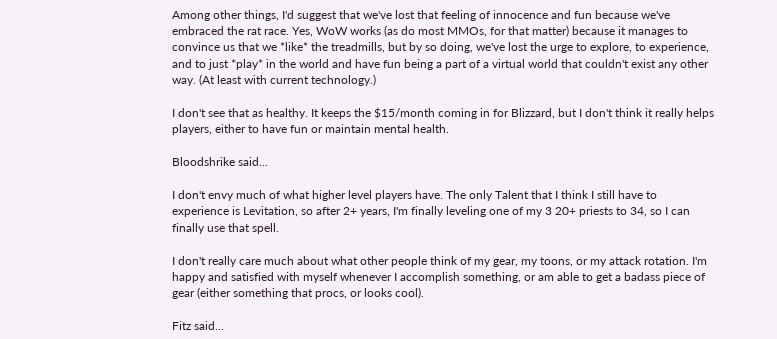Among other things, I'd suggest that we've lost that feeling of innocence and fun because we've embraced the rat race. Yes, WoW works (as do most MMOs, for that matter) because it manages to convince us that we *like* the treadmills, but by so doing, we've lost the urge to explore, to experience, and to just *play* in the world and have fun being a part of a virtual world that couldn't exist any other way. (At least with current technology.)

I don't see that as healthy. It keeps the $15/month coming in for Blizzard, but I don't think it really helps players, either to have fun or maintain mental health.

Bloodshrike said...

I don't envy much of what higher level players have. The only Talent that I think I still have to experience is Levitation, so after 2+ years, I'm finally leveling one of my 3 20+ priests to 34, so I can finally use that spell.

I don't really care much about what other people think of my gear, my toons, or my attack rotation. I'm happy and satisfied with myself whenever I accomplish something, or am able to get a badass piece of gear (either something that procs, or looks cool).

Fitz said...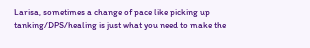Larisa, sometimes a change of pace like picking up tanking/DPS/healing is just what you need to make the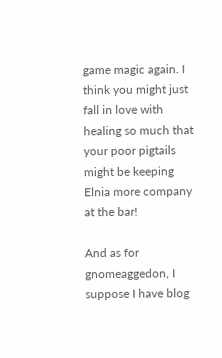game magic again. I think you might just fall in love with healing so much that your poor pigtails might be keeping Elnia more company at the bar!

And as for gnomeaggedon, I suppose I have blog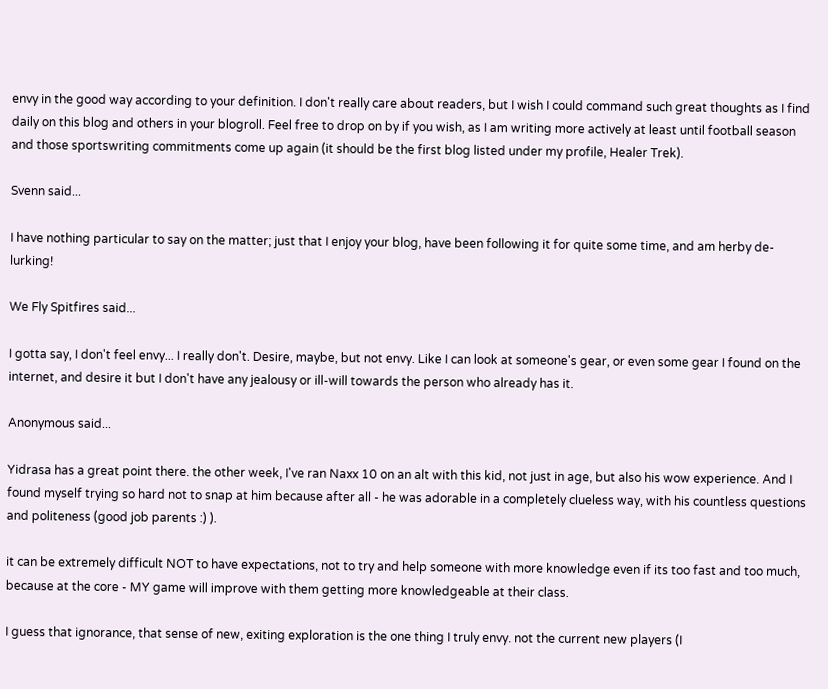envy in the good way according to your definition. I don't really care about readers, but I wish I could command such great thoughts as I find daily on this blog and others in your blogroll. Feel free to drop on by if you wish, as I am writing more actively at least until football season and those sportswriting commitments come up again (it should be the first blog listed under my profile, Healer Trek).

Svenn said...

I have nothing particular to say on the matter; just that I enjoy your blog, have been following it for quite some time, and am herby de-lurking!

We Fly Spitfires said...

I gotta say, I don't feel envy... I really don't. Desire, maybe, but not envy. Like I can look at someone's gear, or even some gear I found on the internet, and desire it but I don't have any jealousy or ill-will towards the person who already has it.

Anonymous said...

Yidrasa has a great point there. the other week, I've ran Naxx 10 on an alt with this kid, not just in age, but also his wow experience. And I found myself trying so hard not to snap at him because after all - he was adorable in a completely clueless way, with his countless questions and politeness (good job parents :) ).

it can be extremely difficult NOT to have expectations, not to try and help someone with more knowledge even if its too fast and too much, because at the core - MY game will improve with them getting more knowledgeable at their class.

I guess that ignorance, that sense of new, exiting exploration is the one thing I truly envy. not the current new players (I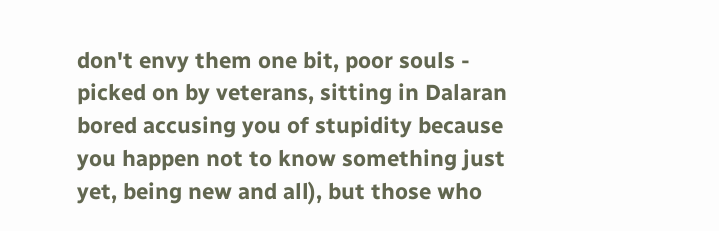don't envy them one bit, poor souls - picked on by veterans, sitting in Dalaran bored accusing you of stupidity because you happen not to know something just yet, being new and all), but those who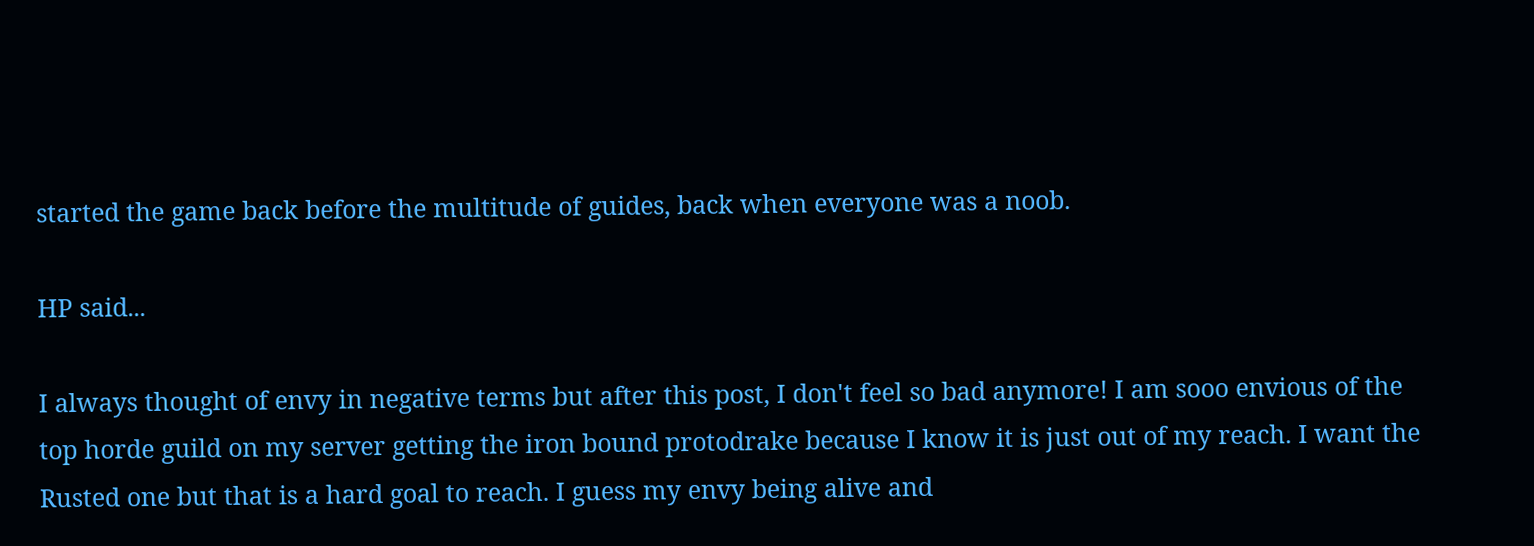started the game back before the multitude of guides, back when everyone was a noob.

HP said...

I always thought of envy in negative terms but after this post, I don't feel so bad anymore! I am sooo envious of the top horde guild on my server getting the iron bound protodrake because I know it is just out of my reach. I want the Rusted one but that is a hard goal to reach. I guess my envy being alive and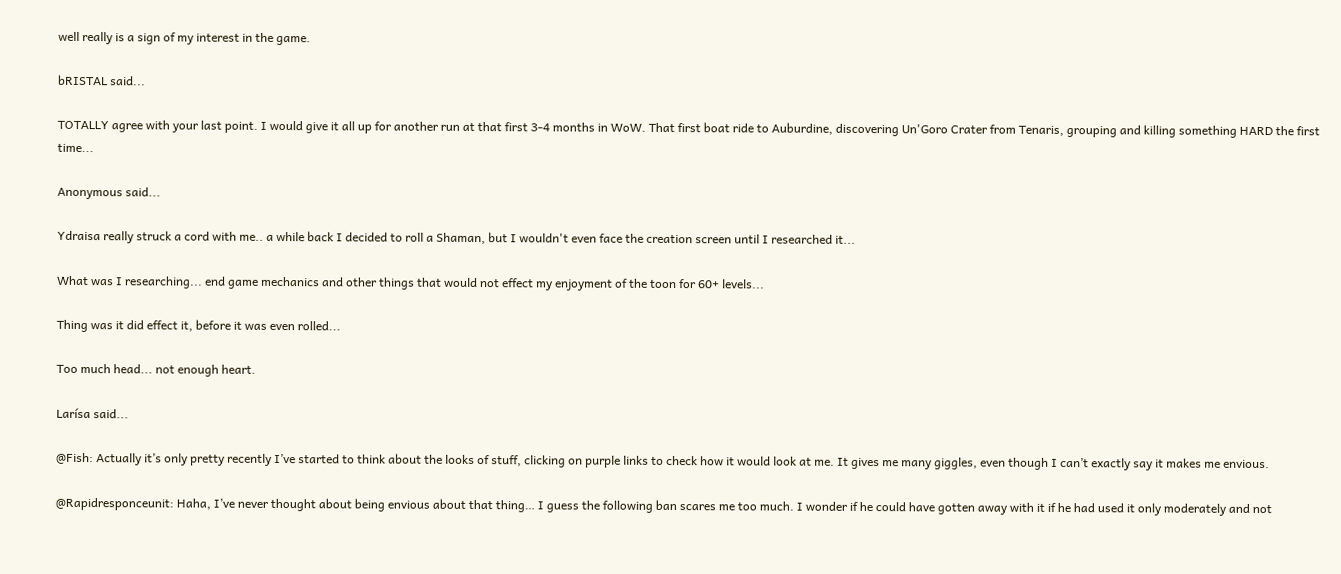well really is a sign of my interest in the game.

bRISTAL said...

TOTALLY agree with your last point. I would give it all up for another run at that first 3-4 months in WoW. That first boat ride to Auburdine, discovering Un'Goro Crater from Tenaris, grouping and killing something HARD the first time...

Anonymous said...

Ydraisa really struck a cord with me.. a while back I decided to roll a Shaman, but I wouldn't even face the creation screen until I researched it...

What was I researching... end game mechanics and other things that would not effect my enjoyment of the toon for 60+ levels...

Thing was it did effect it, before it was even rolled...

Too much head... not enough heart.

Larísa said...

@Fish: Actually it’s only pretty recently I’ve started to think about the looks of stuff, clicking on purple links to check how it would look at me. It gives me many giggles, even though I can’t exactly say it makes me envious.

@Rapidresponceunit: Haha, I’ve never thought about being envious about that thing… I guess the following ban scares me too much. I wonder if he could have gotten away with it if he had used it only moderately and not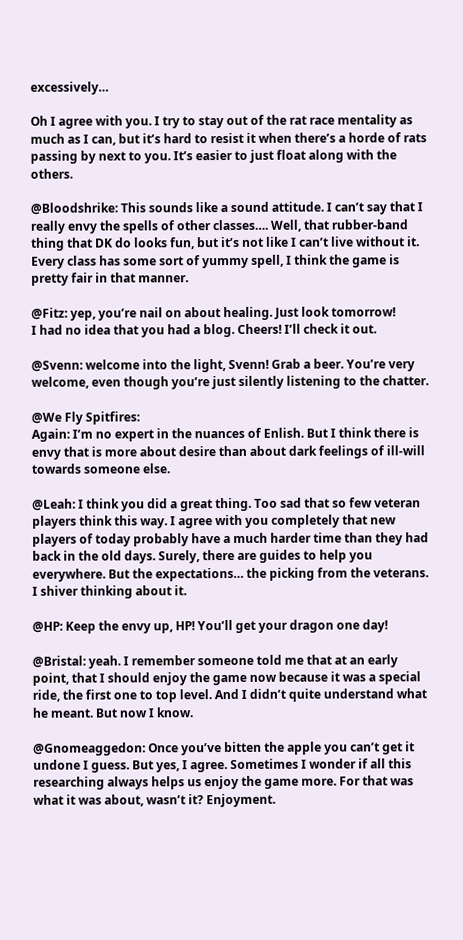excessively…

Oh I agree with you. I try to stay out of the rat race mentality as much as I can, but it’s hard to resist it when there’s a horde of rats passing by next to you. It’s easier to just float along with the others.

@Bloodshrike: This sounds like a sound attitude. I can’t say that I really envy the spells of other classes…. Well, that rubber-band thing that DK do looks fun, but it’s not like I can’t live without it. Every class has some sort of yummy spell, I think the game is pretty fair in that manner.

@Fitz: yep, you’re nail on about healing. Just look tomorrow!
I had no idea that you had a blog. Cheers! I’ll check it out.

@Svenn: welcome into the light, Svenn! Grab a beer. You’re very welcome, even though you’re just silently listening to the chatter.

@We Fly Spitfires:
Again: I’m no expert in the nuances of Enlish. But I think there is envy that is more about desire than about dark feelings of ill-will towards someone else.

@Leah: I think you did a great thing. Too sad that so few veteran players think this way. I agree with you completely that new players of today probably have a much harder time than they had back in the old days. Surely, there are guides to help you everywhere. But the expectations… the picking from the veterans. I shiver thinking about it.

@HP: Keep the envy up, HP! You’ll get your dragon one day!

@Bristal: yeah. I remember someone told me that at an early point, that I should enjoy the game now because it was a special ride, the first one to top level. And I didn’t quite understand what he meant. But now I know.

@Gnomeaggedon: Once you’ve bitten the apple you can’t get it undone I guess. But yes, I agree. Sometimes I wonder if all this researching always helps us enjoy the game more. For that was what it was about, wasn’t it? Enjoyment.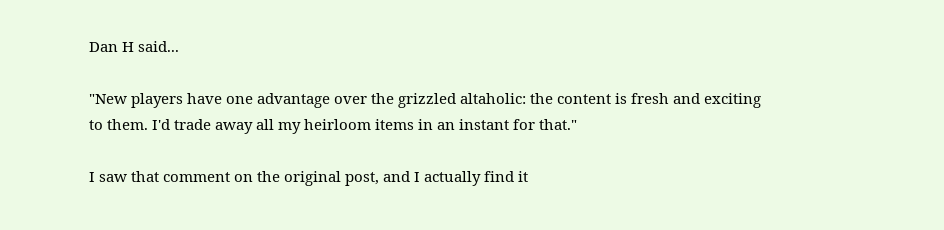Dan H said...

"New players have one advantage over the grizzled altaholic: the content is fresh and exciting to them. I'd trade away all my heirloom items in an instant for that."

I saw that comment on the original post, and I actually find it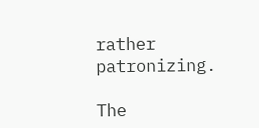rather patronizing.

The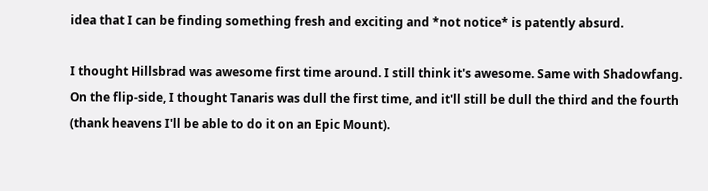idea that I can be finding something fresh and exciting and *not notice* is patently absurd.

I thought Hillsbrad was awesome first time around. I still think it's awesome. Same with Shadowfang. On the flip-side, I thought Tanaris was dull the first time, and it'll still be dull the third and the fourth (thank heavens I'll be able to do it on an Epic Mount).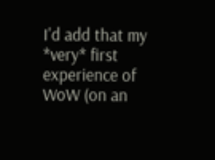I'd add that my *very* first experience of WoW (on an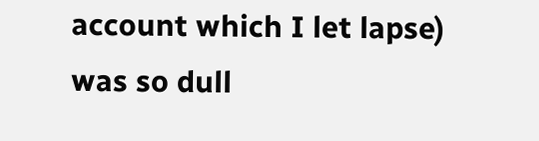account which I let lapse) was so dull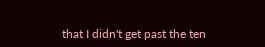that I didn't get past the ten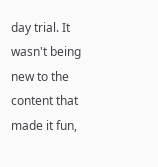day trial. It wasn't being new to the content that made it fun,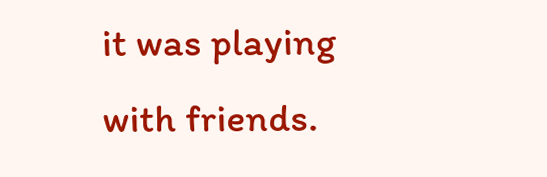it was playing with friends.